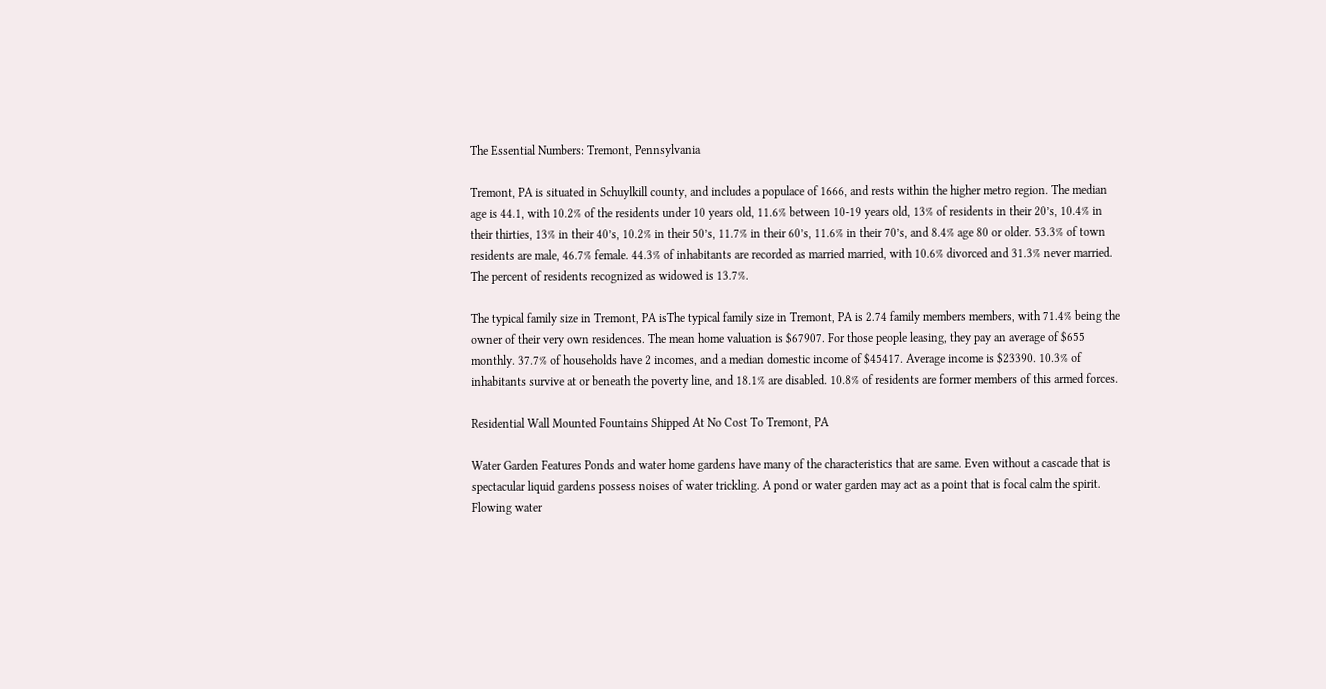The Essential Numbers: Tremont, Pennsylvania

Tremont, PA is situated in Schuylkill county, and includes a populace of 1666, and rests within the higher metro region. The median age is 44.1, with 10.2% of the residents under 10 years old, 11.6% between 10-19 years old, 13% of residents in their 20’s, 10.4% in their thirties, 13% in their 40’s, 10.2% in their 50’s, 11.7% in their 60’s, 11.6% in their 70’s, and 8.4% age 80 or older. 53.3% of town residents are male, 46.7% female. 44.3% of inhabitants are recorded as married married, with 10.6% divorced and 31.3% never married. The percent of residents recognized as widowed is 13.7%.

The typical family size in Tremont, PA isThe typical family size in Tremont, PA is 2.74 family members members, with 71.4% being the owner of their very own residences. The mean home valuation is $67907. For those people leasing, they pay an average of $655 monthly. 37.7% of households have 2 incomes, and a median domestic income of $45417. Average income is $23390. 10.3% of inhabitants survive at or beneath the poverty line, and 18.1% are disabled. 10.8% of residents are former members of this armed forces.

Residential Wall Mounted Fountains Shipped At No Cost To Tremont, PA

Water Garden Features Ponds and water home gardens have many of the characteristics that are same. Even without a cascade that is spectacular liquid gardens possess noises of water trickling. A pond or water garden may act as a point that is focal calm the spirit. Flowing water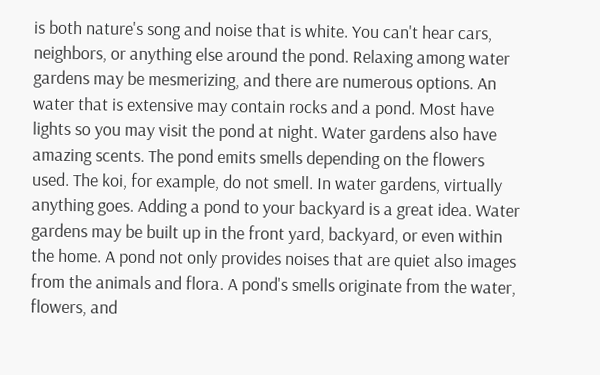is both nature's song and noise that is white. You can't hear cars, neighbors, or anything else around the pond. Relaxing among water gardens may be mesmerizing, and there are numerous options. An water that is extensive may contain rocks and a pond. Most have lights so you may visit the pond at night. Water gardens also have amazing scents. The pond emits smells depending on the flowers used. The koi, for example, do not smell. In water gardens, virtually anything goes. Adding a pond to your backyard is a great idea. Water gardens may be built up in the front yard, backyard, or even within the home. A pond not only provides noises that are quiet also images from the animals and flora. A pond's smells originate from the water, flowers, and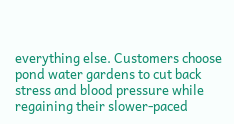everything else. Customers choose pond water gardens to cut back stress and blood pressure while regaining their slower-paced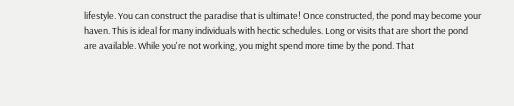lifestyle. You can construct the paradise that is ultimate! Once constructed, the pond may become your haven. This is ideal for many individuals with hectic schedules. Long or visits that are short the pond are available. While you're not working, you might spend more time by the pond. That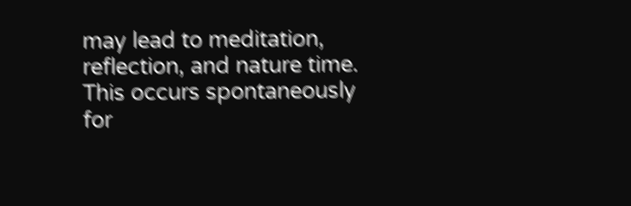may lead to meditation, reflection, and nature time. This occurs spontaneously for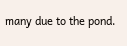many due to the pond.